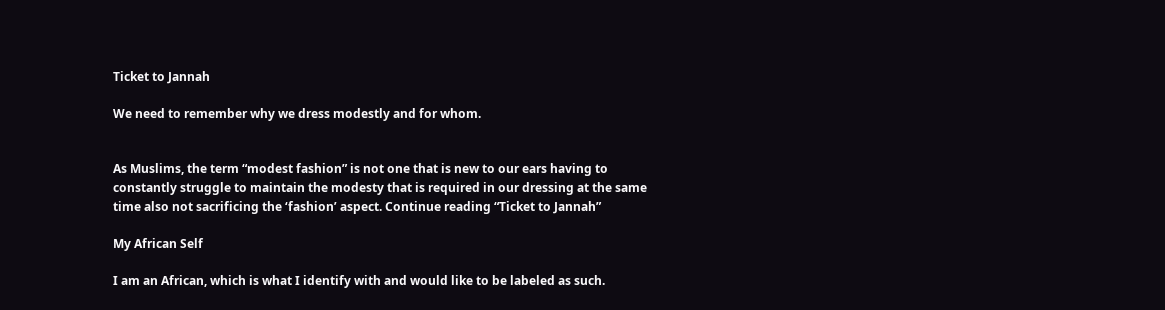Ticket to Jannah

We need to remember why we dress modestly and for whom.


As Muslims, the term “modest fashion” is not one that is new to our ears having to constantly struggle to maintain the modesty that is required in our dressing at the same time also not sacrificing the ‘fashion’ aspect. Continue reading “Ticket to Jannah”

My African Self

I am an African, which is what I identify with and would like to be labeled as such.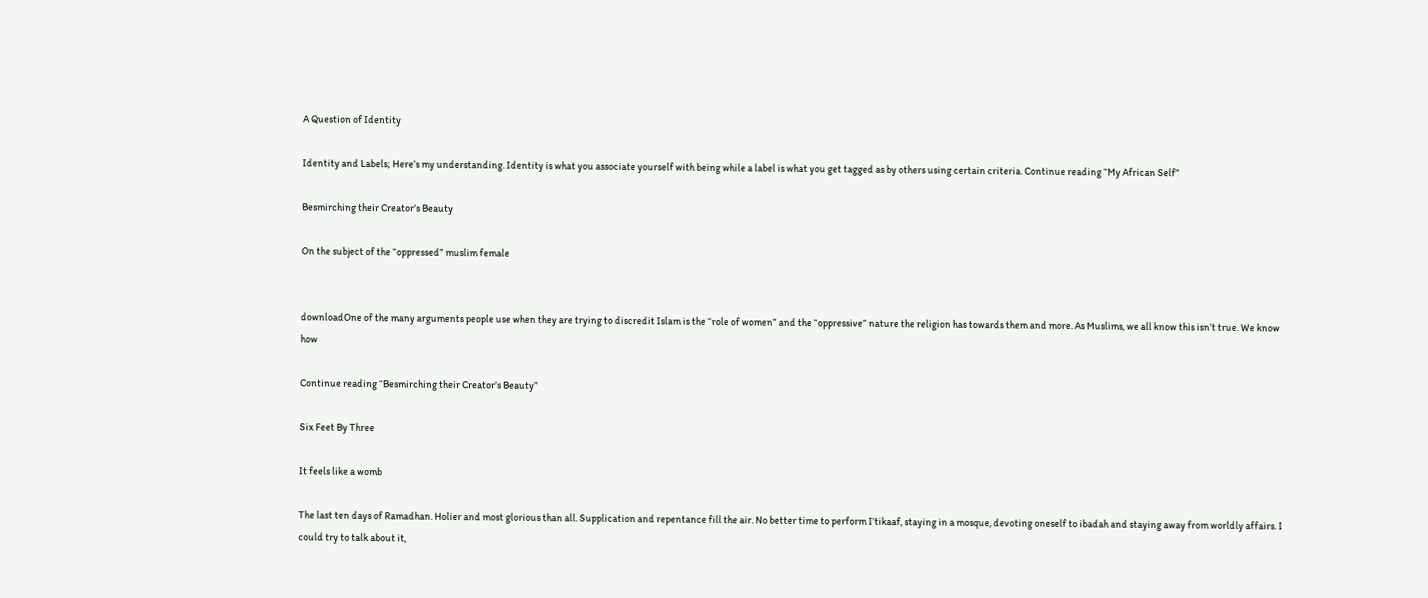A Question of Identity

Identity and Labels; Here’s my understanding. Identity is what you associate yourself with being while a label is what you get tagged as by others using certain criteria. Continue reading “My African Self”

Besmirching their Creator’s Beauty

On the subject of the “oppressed” muslim female


downloadOne of the many arguments people use when they are trying to discredit Islam is the “role of women” and the “oppressive” nature the religion has towards them and more. As Muslims, we all know this isn’t true. We know how

Continue reading “Besmirching their Creator’s Beauty”

Six Feet By Three

It feels like a womb

The last ten days of Ramadhan. Holier and most glorious than all. Supplication and repentance fill the air. No better time to perform I’tikaaf, staying in a mosque, devoting oneself to ibadah and staying away from worldly affairs. I could try to talk about it,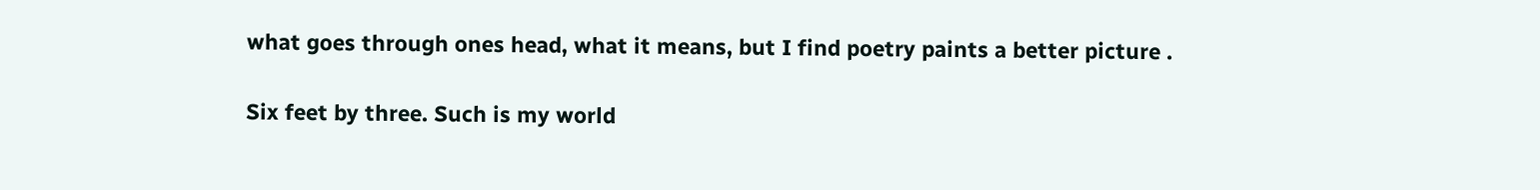what goes through ones head, what it means, but I find poetry paints a better picture .

Six feet by three. Such is my world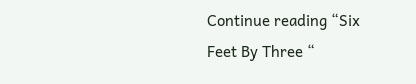Continue reading “Six Feet By Three “